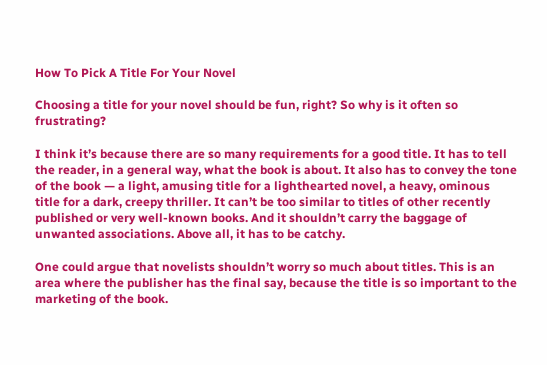How To Pick A Title For Your Novel

Choosing a title for your novel should be fun, right? So why is it often so frustrating?

I think it’s because there are so many requirements for a good title. It has to tell the reader, in a general way, what the book is about. It also has to convey the tone of the book — a light, amusing title for a lighthearted novel, a heavy, ominous title for a dark, creepy thriller. It can’t be too similar to titles of other recently published or very well-known books. And it shouldn’t carry the baggage of unwanted associations. Above all, it has to be catchy.

One could argue that novelists shouldn’t worry so much about titles. This is an area where the publisher has the final say, because the title is so important to the marketing of the book.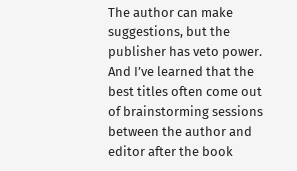The author can make suggestions, but the publisher has veto power. And I’ve learned that the best titles often come out of brainstorming sessions between the author and editor after the book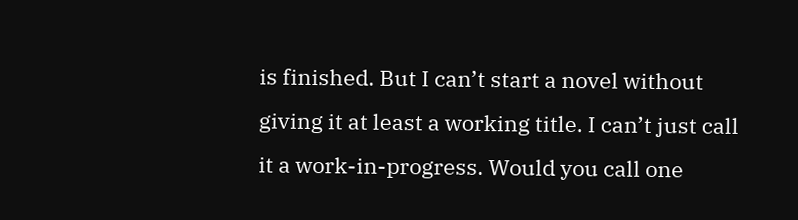is finished. But I can’t start a novel without giving it at least a working title. I can’t just call it a work-in-progress. Would you call one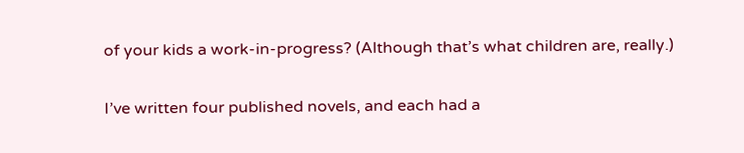of your kids a work-in-progress? (Although that’s what children are, really.)

I’ve written four published novels, and each had a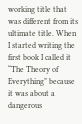working title that was different from its ultimate title. When I started writing the first book I called it “The Theory of Everything” because it was about a dangerous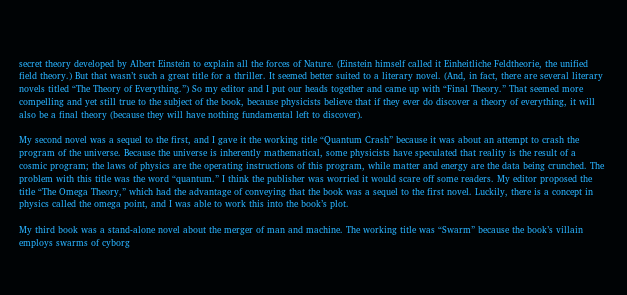secret theory developed by Albert Einstein to explain all the forces of Nature. (Einstein himself called it Einheitliche Feldtheorie, the unified field theory.) But that wasn’t such a great title for a thriller. It seemed better suited to a literary novel. (And, in fact, there are several literary novels titled “The Theory of Everything.”) So my editor and I put our heads together and came up with “Final Theory.” That seemed more compelling and yet still true to the subject of the book, because physicists believe that if they ever do discover a theory of everything, it will also be a final theory (because they will have nothing fundamental left to discover).

My second novel was a sequel to the first, and I gave it the working title “Quantum Crash” because it was about an attempt to crash the program of the universe. Because the universe is inherently mathematical, some physicists have speculated that reality is the result of a cosmic program; the laws of physics are the operating instructions of this program, while matter and energy are the data being crunched. The problem with this title was the word “quantum.” I think the publisher was worried it would scare off some readers. My editor proposed the title “The Omega Theory,” which had the advantage of conveying that the book was a sequel to the first novel. Luckily, there is a concept in physics called the omega point, and I was able to work this into the book’s plot.

My third book was a stand-alone novel about the merger of man and machine. The working title was “Swarm” because the book’s villain employs swarms of cyborg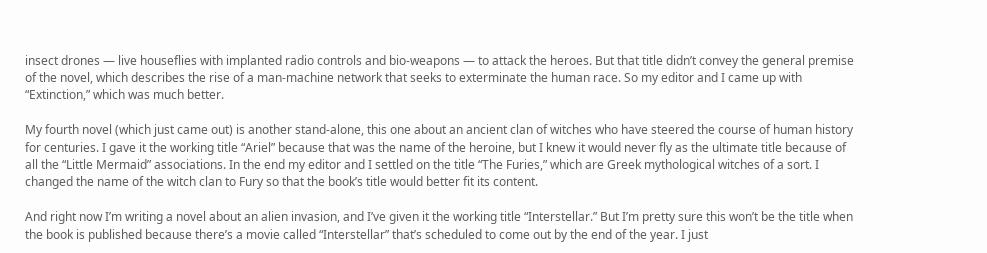insect drones — live houseflies with implanted radio controls and bio-weapons — to attack the heroes. But that title didn’t convey the general premise of the novel, which describes the rise of a man-machine network that seeks to exterminate the human race. So my editor and I came up with “Extinction,” which was much better.

My fourth novel (which just came out) is another stand-alone, this one about an ancient clan of witches who have steered the course of human history for centuries. I gave it the working title “Ariel” because that was the name of the heroine, but I knew it would never fly as the ultimate title because of all the “Little Mermaid” associations. In the end my editor and I settled on the title “The Furies,” which are Greek mythological witches of a sort. I changed the name of the witch clan to Fury so that the book’s title would better fit its content.

And right now I’m writing a novel about an alien invasion, and I’ve given it the working title “Interstellar.” But I’m pretty sure this won’t be the title when the book is published because there’s a movie called “Interstellar” that’s scheduled to come out by the end of the year. I just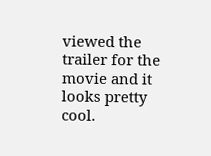viewed the trailer for the movie and it looks pretty cool.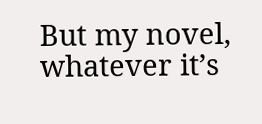But my novel, whatever it’s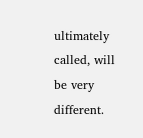ultimately called, will be very different.